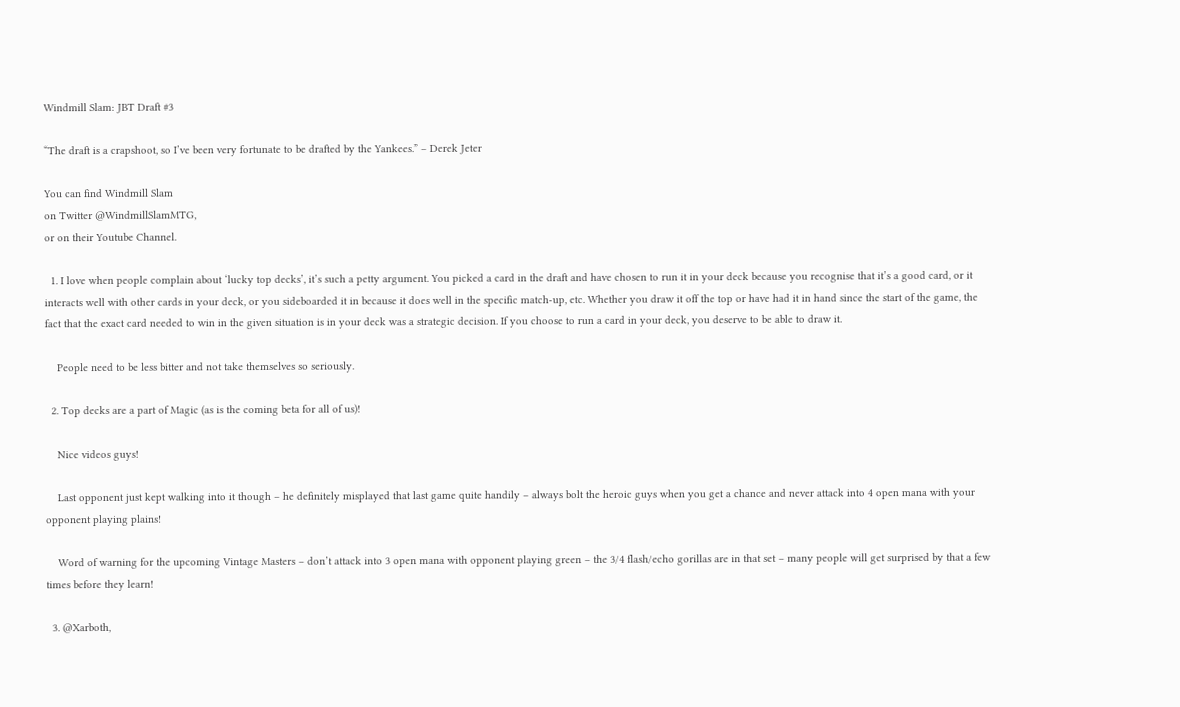Windmill Slam: JBT Draft #3

“The draft is a crapshoot, so I’ve been very fortunate to be drafted by the Yankees.” – Derek Jeter

You can find Windmill Slam
on Twitter @WindmillSlamMTG,
or on their Youtube Channel.

  1. I love when people complain about ‘lucky top decks’, it’s such a petty argument. You picked a card in the draft and have chosen to run it in your deck because you recognise that it’s a good card, or it interacts well with other cards in your deck, or you sideboarded it in because it does well in the specific match-up, etc. Whether you draw it off the top or have had it in hand since the start of the game, the fact that the exact card needed to win in the given situation is in your deck was a strategic decision. If you choose to run a card in your deck, you deserve to be able to draw it.

    People need to be less bitter and not take themselves so seriously.

  2. Top decks are a part of Magic (as is the coming beta for all of us)!

    Nice videos guys!

    Last opponent just kept walking into it though – he definitely misplayed that last game quite handily – always bolt the heroic guys when you get a chance and never attack into 4 open mana with your opponent playing plains!

    Word of warning for the upcoming Vintage Masters – don’t attack into 3 open mana with opponent playing green – the 3/4 flash/echo gorillas are in that set – many people will get surprised by that a few times before they learn!

  3. @Xarboth,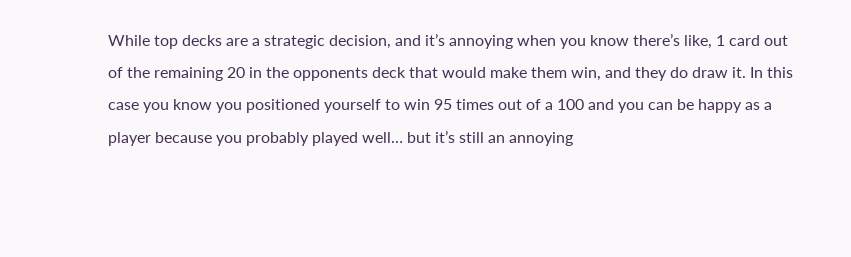While top decks are a strategic decision, and it’s annoying when you know there’s like, 1 card out of the remaining 20 in the opponents deck that would make them win, and they do draw it. In this case you know you positioned yourself to win 95 times out of a 100 and you can be happy as a player because you probably played well… but it’s still an annoying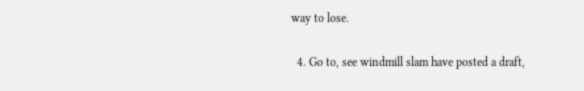way to lose.

  4. Go to, see windmill slam have posted a draft,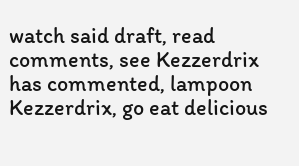watch said draft, read comments, see Kezzerdrix has commented, lampoon Kezzerdrix, go eat delicious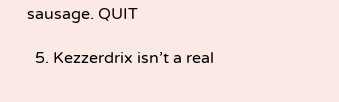sausage. QUIT

  5. Kezzerdrix isn’t a real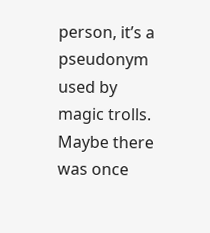person, it’s a pseudonym used by magic trolls. Maybe there was once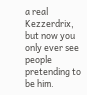a real Kezzerdrix, but now you only ever see people pretending to be him.